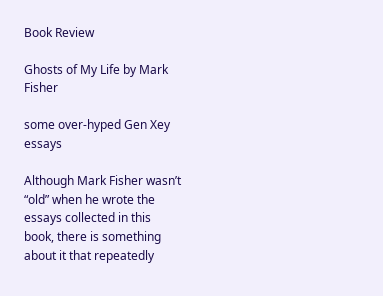Book Review

Ghosts of My Life by Mark Fisher

some over-hyped Gen Xey essays

Although Mark Fisher wasn’t “old” when he wrote the essays collected in this book, there is something about it that repeatedly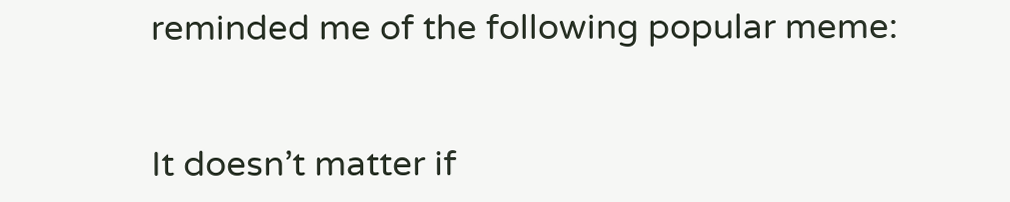reminded me of the following popular meme:


It doesn’t matter if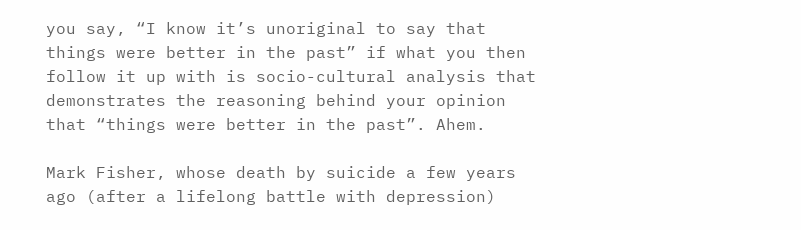you say, “I know it’s unoriginal to say that things were better in the past” if what you then follow it up with is socio-cultural analysis that demonstrates the reasoning behind your opinion that “things were better in the past”. Ahem.

Mark Fisher, whose death by suicide a few years ago (after a lifelong battle with depression)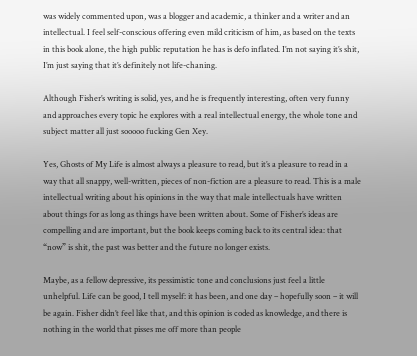was widely commented upon, was a blogger and academic, a thinker and a writer and an intellectual. I feel self-conscious offering even mild criticism of him, as based on the texts in this book alone, the high public reputation he has is defo inflated. I’m not saying it’s shit, I’m just saying that it’s definitely not life-chaning.

Although Fisher’s writing is solid, yes, and he is frequently interesting, often very funny and approaches every topic he explores with a real intellectual energy, the whole tone and subject matter all just sooooo fucking Gen Xey.

Yes, Ghosts of My Life is almost always a pleasure to read, but it’s a pleasure to read in a way that all snappy, well-written, pieces of non-fiction are a pleasure to read. This is a male intellectual writing about his opinions in the way that male intellectuals have written about things for as long as things have been written about. Some of Fisher’s ideas are compelling and are important, but the book keeps coming back to its central idea: that “now” is shit, the past was better and the future no longer exists.

Maybe, as a fellow depressive, its pessimistic tone and conclusions just feel a little unhelpful. Life can be good, I tell myself: it has been, and one day – hopefully soon – it will be again. Fisher didn’t feel like that, and this opinion is coded as knowledge, and there is nothing in the world that pisses me off more than people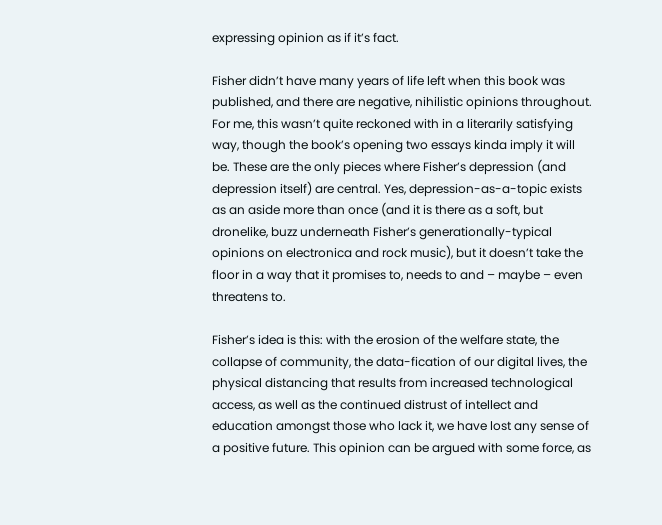expressing opinion as if it’s fact.

Fisher didn’t have many years of life left when this book was published, and there are negative, nihilistic opinions throughout. For me, this wasn’t quite reckoned with in a literarily satisfying way, though the book’s opening two essays kinda imply it will be. These are the only pieces where Fisher’s depression (and depression itself) are central. Yes, depression-as-a-topic exists as an aside more than once (and it is there as a soft, but dronelike, buzz underneath Fisher’s generationally-typical opinions on electronica and rock music), but it doesn’t take the floor in a way that it promises to, needs to and – maybe – even threatens to.

Fisher’s idea is this: with the erosion of the welfare state, the collapse of community, the data-fication of our digital lives, the physical distancing that results from increased technological access, as well as the continued distrust of intellect and education amongst those who lack it, we have lost any sense of a positive future. This opinion can be argued with some force, as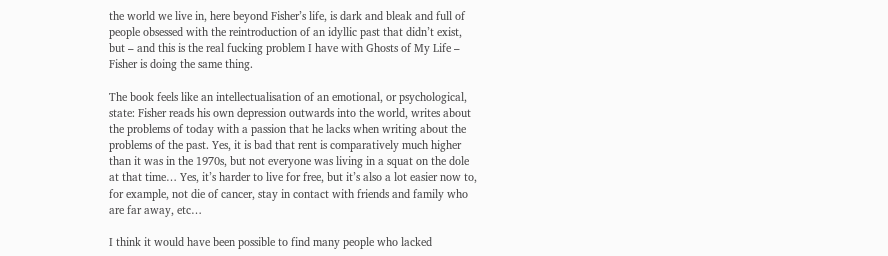the world we live in, here beyond Fisher’s life, is dark and bleak and full of people obsessed with the reintroduction of an idyllic past that didn’t exist, but – and this is the real fucking problem I have with Ghosts of My Life – Fisher is doing the same thing.

The book feels like an intellectualisation of an emotional, or psychological, state: Fisher reads his own depression outwards into the world, writes about the problems of today with a passion that he lacks when writing about the problems of the past. Yes, it is bad that rent is comparatively much higher than it was in the 1970s, but not everyone was living in a squat on the dole at that time… Yes, it’s harder to live for free, but it’s also a lot easier now to, for example, not die of cancer, stay in contact with friends and family who are far away, etc…

I think it would have been possible to find many people who lacked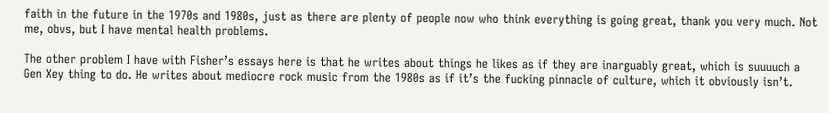faith in the future in the 1970s and 1980s, just as there are plenty of people now who think everything is going great, thank you very much. Not me, obvs, but I have mental health problems.

The other problem I have with Fisher’s essays here is that he writes about things he likes as if they are inarguably great, which is suuuuch a Gen Xey thing to do. He writes about mediocre rock music from the 1980s as if it’s the fucking pinnacle of culture, which it obviously isn’t.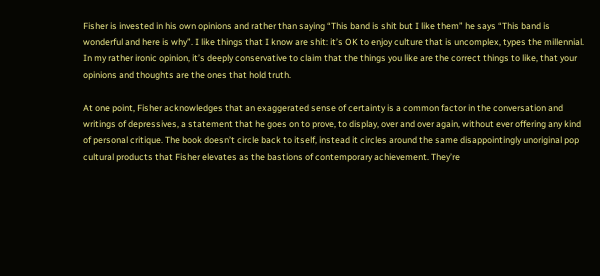Fisher is invested in his own opinions and rather than saying “This band is shit but I like them” he says “This band is wonderful and here is why”. I like things that I know are shit: it’s OK to enjoy culture that is uncomplex, types the millennial. In my rather ironic opinion, it’s deeply conservative to claim that the things you like are the correct things to like, that your opinions and thoughts are the ones that hold truth.

At one point, Fisher acknowledges that an exaggerated sense of certainty is a common factor in the conversation and writings of depressives, a statement that he goes on to prove, to display, over and over again, without ever offering any kind of personal critique. The book doesn’t circle back to itself, instead it circles around the same disappointingly unoriginal pop cultural products that Fisher elevates as the bastions of contemporary achievement. They’re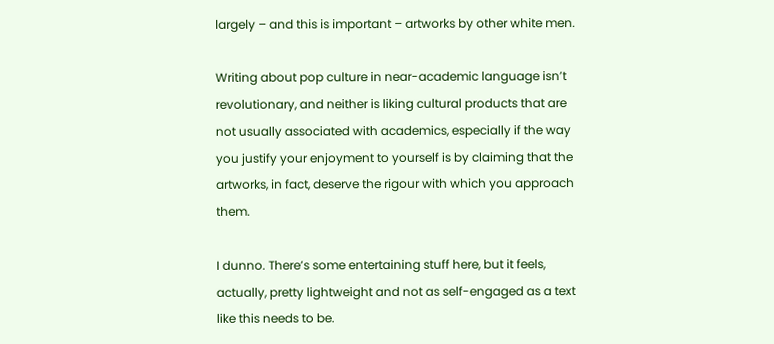largely – and this is important – artworks by other white men.

Writing about pop culture in near-academic language isn’t revolutionary, and neither is liking cultural products that are not usually associated with academics, especially if the way you justify your enjoyment to yourself is by claiming that the artworks, in fact, deserve the rigour with which you approach them.

I dunno. There’s some entertaining stuff here, but it feels, actually, pretty lightweight and not as self-engaged as a text like this needs to be.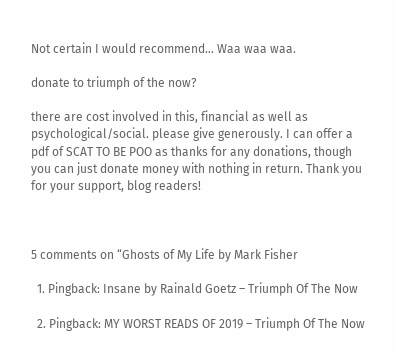Not certain I would recommend… Waa waa waa.

donate to triumph of the now?

there are cost involved in this, financial as well as psychological/social. please give generously. I can offer a pdf of SCAT TO BE POO as thanks for any donations, though you can just donate money with nothing in return. Thank you for your support, blog readers!



5 comments on “Ghosts of My Life by Mark Fisher

  1. Pingback: Insane by Rainald Goetz – Triumph Of The Now

  2. Pingback: MY WORST READS OF 2019 – Triumph Of The Now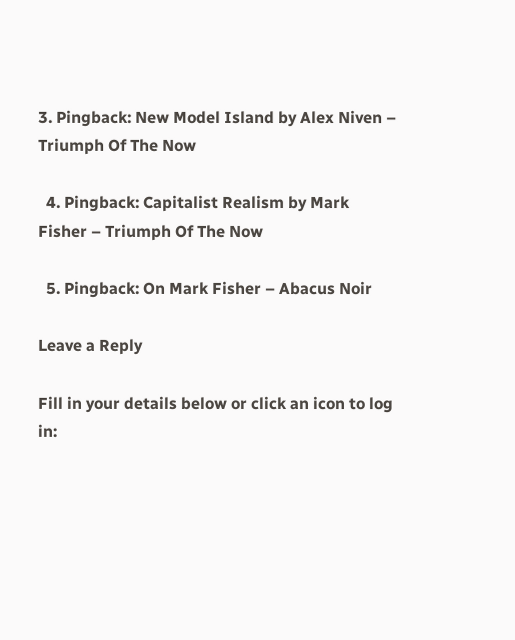3. Pingback: New Model Island by Alex Niven – Triumph Of The Now

  4. Pingback: Capitalist Realism by Mark Fisher – Triumph Of The Now

  5. Pingback: On Mark Fisher – Abacus Noir

Leave a Reply

Fill in your details below or click an icon to log in: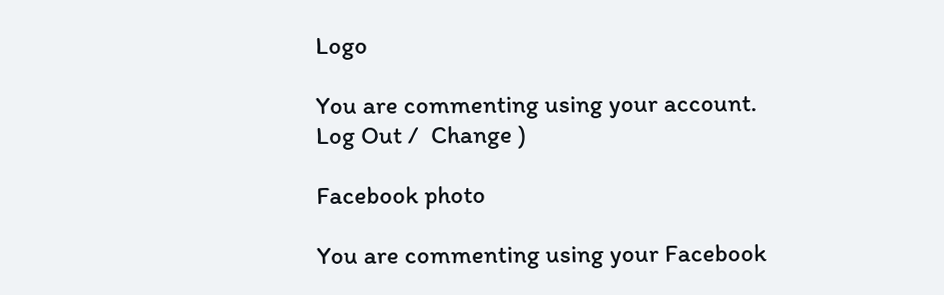Logo

You are commenting using your account. Log Out /  Change )

Facebook photo

You are commenting using your Facebook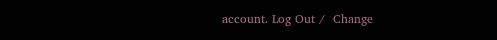account. Log Out /  Change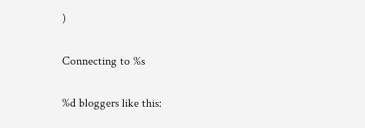)

Connecting to %s

%d bloggers like this: